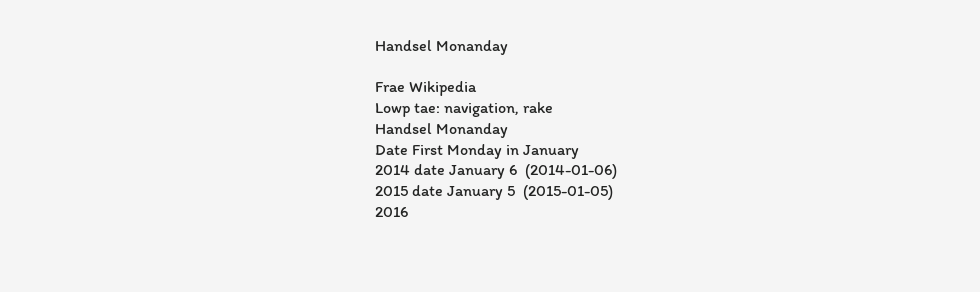Handsel Monanday

Frae Wikipedia
Lowp tae: navigation, rake
Handsel Monanday
Date First Monday in January
2014 date January 6  (2014-01-06)
2015 date January 5  (2015-01-05)
2016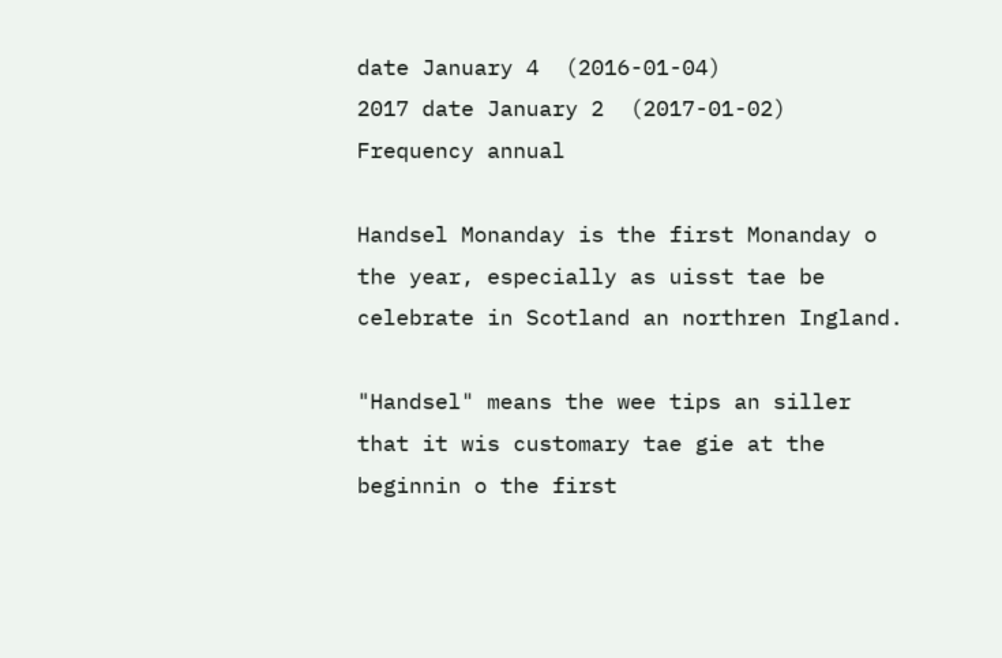date January 4  (2016-01-04)
2017 date January 2  (2017-01-02)
Frequency annual

Handsel Monanday is the first Monanday o the year, especially as uisst tae be celebrate in Scotland an northren Ingland.

"Handsel" means the wee tips an siller that it wis customary tae gie at the beginnin o the first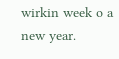wirkin week o a new year.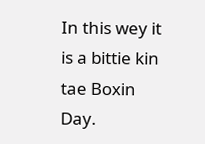In this wey it is a bittie kin tae Boxin Day.